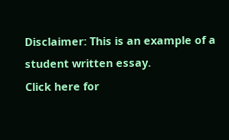Disclaimer: This is an example of a student written essay.
Click here for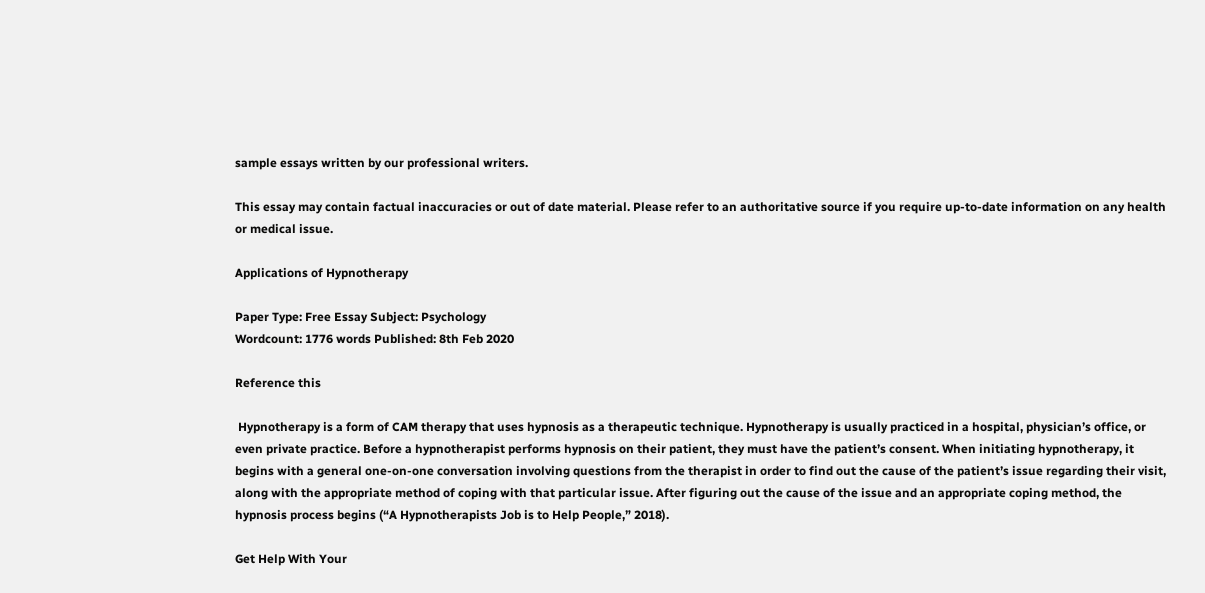sample essays written by our professional writers.

This essay may contain factual inaccuracies or out of date material. Please refer to an authoritative source if you require up-to-date information on any health or medical issue.

Applications of Hypnotherapy

Paper Type: Free Essay Subject: Psychology
Wordcount: 1776 words Published: 8th Feb 2020

Reference this

 Hypnotherapy is a form of CAM therapy that uses hypnosis as a therapeutic technique. Hypnotherapy is usually practiced in a hospital, physician’s office, or even private practice. Before a hypnotherapist performs hypnosis on their patient, they must have the patient’s consent. When initiating hypnotherapy, it begins with a general one-on-one conversation involving questions from the therapist in order to find out the cause of the patient’s issue regarding their visit, along with the appropriate method of coping with that particular issue. After figuring out the cause of the issue and an appropriate coping method, the hypnosis process begins (“A Hypnotherapists Job is to Help People,” 2018).

Get Help With Your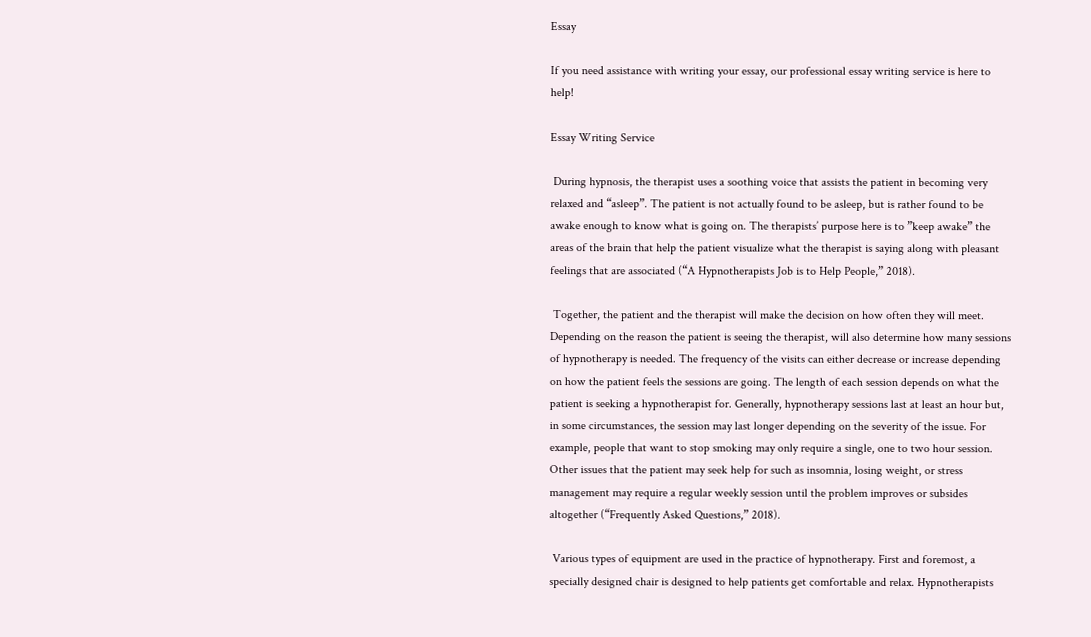Essay

If you need assistance with writing your essay, our professional essay writing service is here to help!

Essay Writing Service

 During hypnosis, the therapist uses a soothing voice that assists the patient in becoming very relaxed and “asleep”. The patient is not actually found to be asleep, but is rather found to be awake enough to know what is going on. The therapists’ purpose here is to ”keep awake” the areas of the brain that help the patient visualize what the therapist is saying along with pleasant feelings that are associated (“A Hypnotherapists Job is to Help People,” 2018).

 Together, the patient and the therapist will make the decision on how often they will meet. Depending on the reason the patient is seeing the therapist, will also determine how many sessions of hypnotherapy is needed. The frequency of the visits can either decrease or increase depending on how the patient feels the sessions are going. The length of each session depends on what the patient is seeking a hypnotherapist for. Generally, hypnotherapy sessions last at least an hour but, in some circumstances, the session may last longer depending on the severity of the issue. For example, people that want to stop smoking may only require a single, one to two hour session. Other issues that the patient may seek help for such as insomnia, losing weight, or stress management may require a regular weekly session until the problem improves or subsides altogether (“Frequently Asked Questions,” 2018).

 Various types of equipment are used in the practice of hypnotherapy. First and foremost, a specially designed chair is designed to help patients get comfortable and relax. Hypnotherapists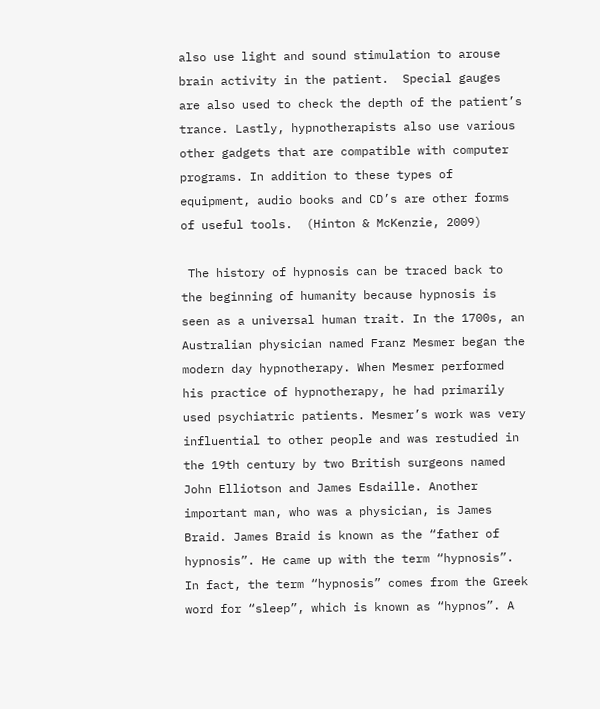also use light and sound stimulation to arouse brain activity in the patient.  Special gauges are also used to check the depth of the patient’s trance. Lastly, hypnotherapists also use various other gadgets that are compatible with computer programs. In addition to these types of equipment, audio books and CD’s are other forms of useful tools.  (Hinton & McKenzie, 2009)

 The history of hypnosis can be traced back to the beginning of humanity because hypnosis is seen as a universal human trait. In the 1700s, an Australian physician named Franz Mesmer began the modern day hypnotherapy. When Mesmer performed his practice of hypnotherapy, he had primarily used psychiatric patients. Mesmer’s work was very influential to other people and was restudied in the 19th century by two British surgeons named John Elliotson and James Esdaille. Another important man, who was a physician, is James Braid. James Braid is known as the “father of hypnosis”. He came up with the term “hypnosis”. In fact, the term “hypnosis” comes from the Greek word for “sleep”, which is known as “hypnos”. A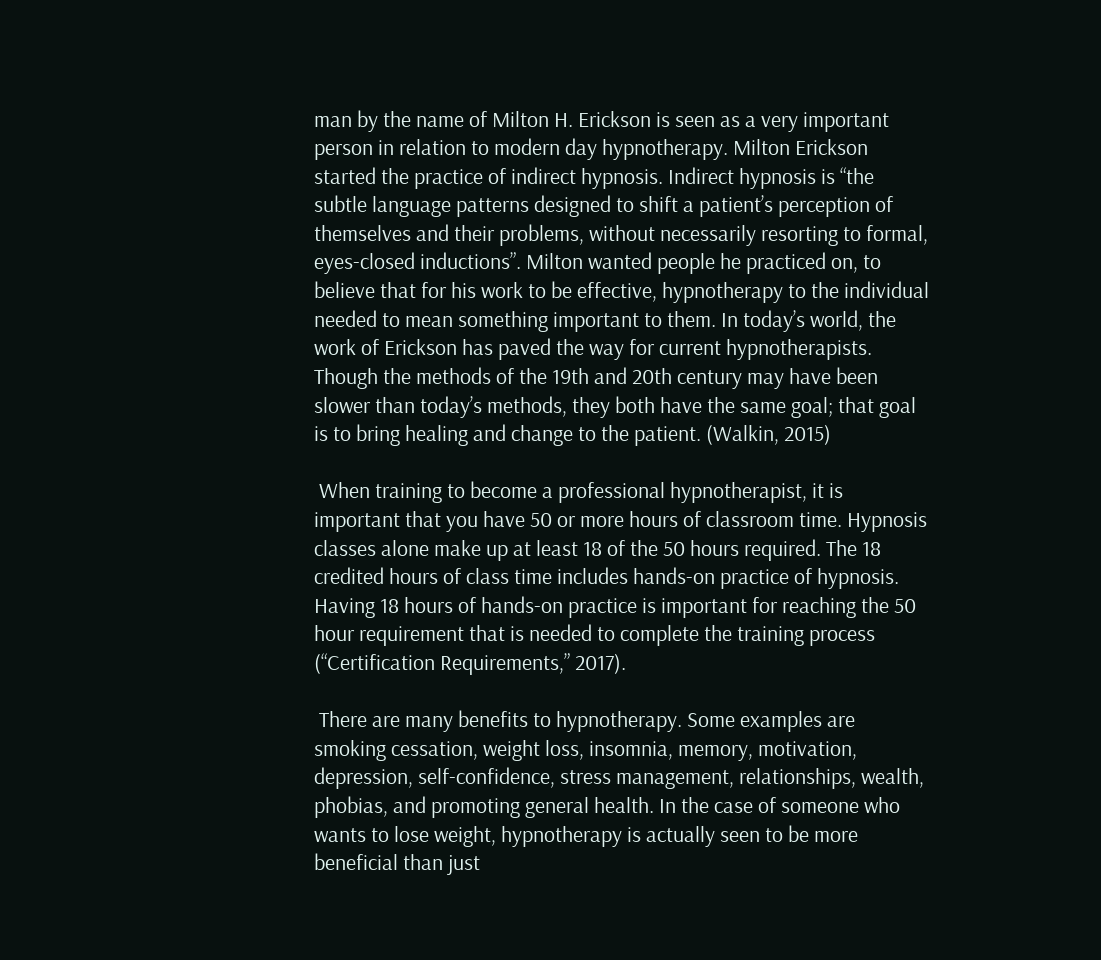man by the name of Milton H. Erickson is seen as a very important person in relation to modern day hypnotherapy. Milton Erickson started the practice of indirect hypnosis. Indirect hypnosis is “the subtle language patterns designed to shift a patient’s perception of themselves and their problems, without necessarily resorting to formal, eyes-closed inductions”. Milton wanted people he practiced on, to believe that for his work to be effective, hypnotherapy to the individual needed to mean something important to them. In today’s world, the work of Erickson has paved the way for current hypnotherapists. Though the methods of the 19th and 20th century may have been slower than today’s methods, they both have the same goal; that goal is to bring healing and change to the patient. (Walkin, 2015)

 When training to become a professional hypnotherapist, it is important that you have 50 or more hours of classroom time. Hypnosis classes alone make up at least 18 of the 50 hours required. The 18 credited hours of class time includes hands-on practice of hypnosis. Having 18 hours of hands-on practice is important for reaching the 50 hour requirement that is needed to complete the training process (“Certification Requirements,” 2017).

 There are many benefits to hypnotherapy. Some examples are smoking cessation, weight loss, insomnia, memory, motivation, depression, self-confidence, stress management, relationships, wealth, phobias, and promoting general health. In the case of someone who wants to lose weight, hypnotherapy is actually seen to be more beneficial than just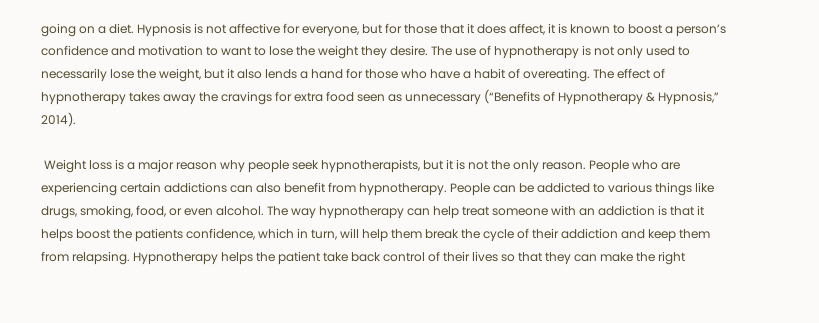going on a diet. Hypnosis is not affective for everyone, but for those that it does affect, it is known to boost a person’s confidence and motivation to want to lose the weight they desire. The use of hypnotherapy is not only used to necessarily lose the weight, but it also lends a hand for those who have a habit of overeating. The effect of hypnotherapy takes away the cravings for extra food seen as unnecessary (“Benefits of Hypnotherapy & Hypnosis,” 2014).

 Weight loss is a major reason why people seek hypnotherapists, but it is not the only reason. People who are experiencing certain addictions can also benefit from hypnotherapy. People can be addicted to various things like drugs, smoking, food, or even alcohol. The way hypnotherapy can help treat someone with an addiction is that it helps boost the patients confidence, which in turn, will help them break the cycle of their addiction and keep them from relapsing. Hypnotherapy helps the patient take back control of their lives so that they can make the right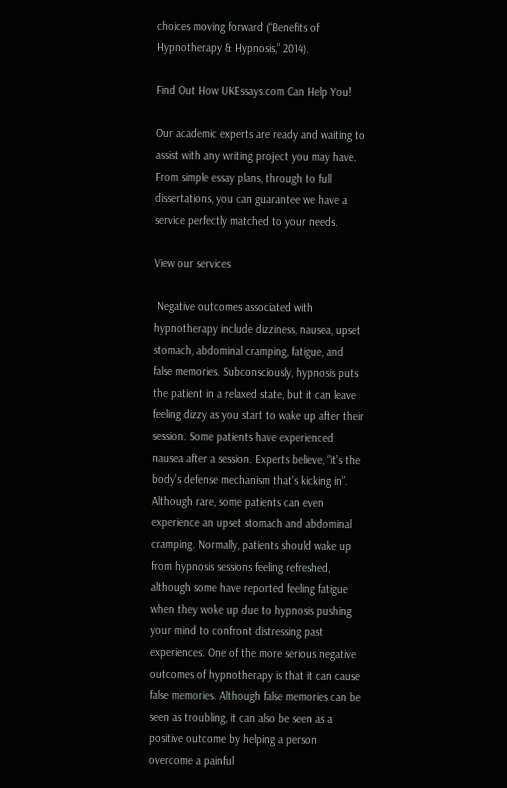choices moving forward (“Benefits of Hypnotherapy & Hypnosis,” 2014).

Find Out How UKEssays.com Can Help You!

Our academic experts are ready and waiting to assist with any writing project you may have. From simple essay plans, through to full dissertations, you can guarantee we have a service perfectly matched to your needs.

View our services

 Negative outcomes associated with hypnotherapy include dizziness, nausea, upset stomach, abdominal cramping, fatigue, and false memories. Subconsciously, hypnosis puts the patient in a relaxed state, but it can leave feeling dizzy as you start to wake up after their session. Some patients have experienced nausea after a session. Experts believe, “it’s the body’s defense mechanism that’s kicking in”. Although rare, some patients can even experience an upset stomach and abdominal cramping. Normally, patients should wake up from hypnosis sessions feeling refreshed, although some have reported feeling fatigue when they woke up due to hypnosis pushing your mind to confront distressing past experiences. One of the more serious negative outcomes of hypnotherapy is that it can cause false memories. Although false memories can be seen as troubling, it can also be seen as a positive outcome by helping a person overcome a painful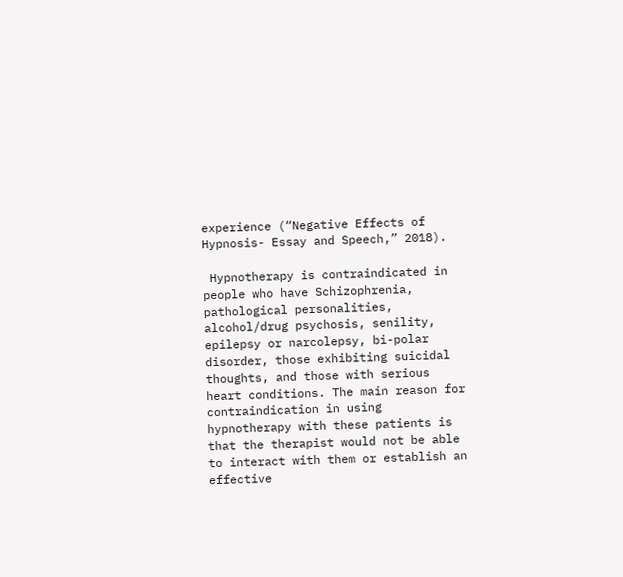experience (“Negative Effects of Hypnosis- Essay and Speech,” 2018).

 Hypnotherapy is contraindicated in people who have Schizophrenia, pathological personalities, alcohol/drug psychosis, senility, epilepsy or narcolepsy, bi-polar disorder, those exhibiting suicidal thoughts, and those with serious heart conditions. The main reason for contraindication in using hypnotherapy with these patients is that the therapist would not be able to interact with them or establish an effective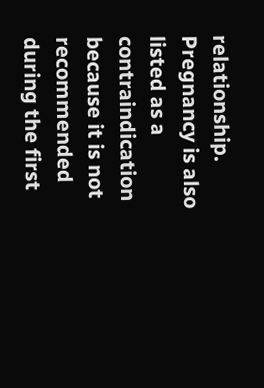relationship. Pregnancy is also listed as a contraindication because it is not recommended during the first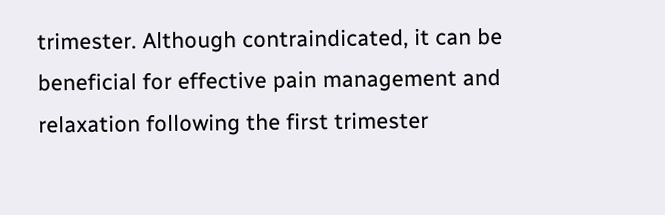trimester. Although contraindicated, it can be beneficial for effective pain management and relaxation following the first trimester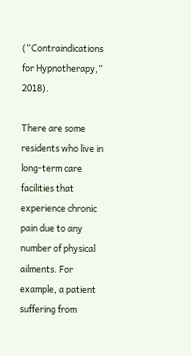(“Contraindications for Hypnotherapy,” 2018).

There are some residents who live in long-term care facilities that experience chronic pain due to any number of physical ailments. For example, a patient suffering from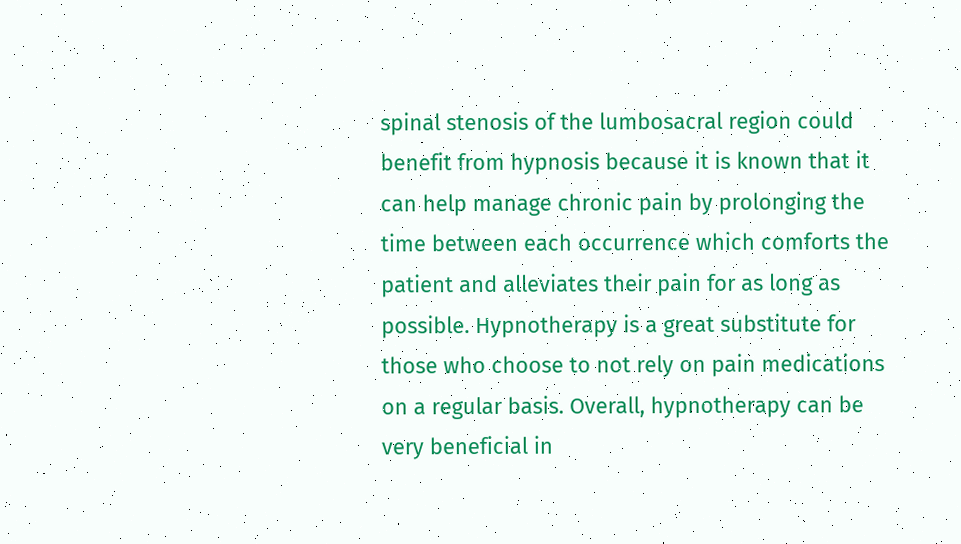spinal stenosis of the lumbosacral region could benefit from hypnosis because it is known that it can help manage chronic pain by prolonging the time between each occurrence which comforts the patient and alleviates their pain for as long as possible. Hypnotherapy is a great substitute for those who choose to not rely on pain medications on a regular basis. Overall, hypnotherapy can be very beneficial in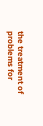the treatment of problems for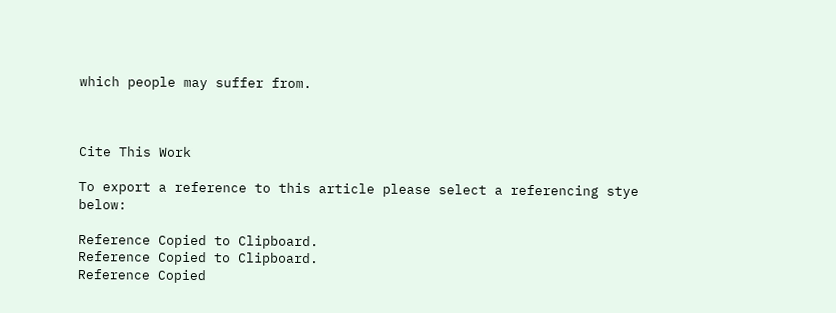which people may suffer from.



Cite This Work

To export a reference to this article please select a referencing stye below:

Reference Copied to Clipboard.
Reference Copied to Clipboard.
Reference Copied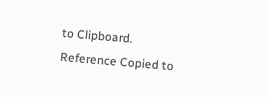to Clipboard.
Reference Copied to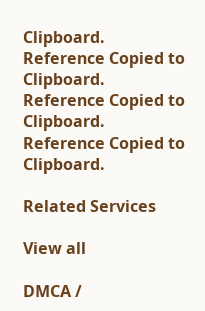Clipboard.
Reference Copied to Clipboard.
Reference Copied to Clipboard.
Reference Copied to Clipboard.

Related Services

View all

DMCA /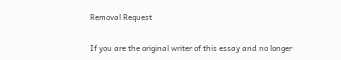Removal Request

If you are the original writer of this essay and no longer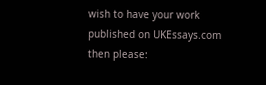wish to have your work published on UKEssays.com then please: